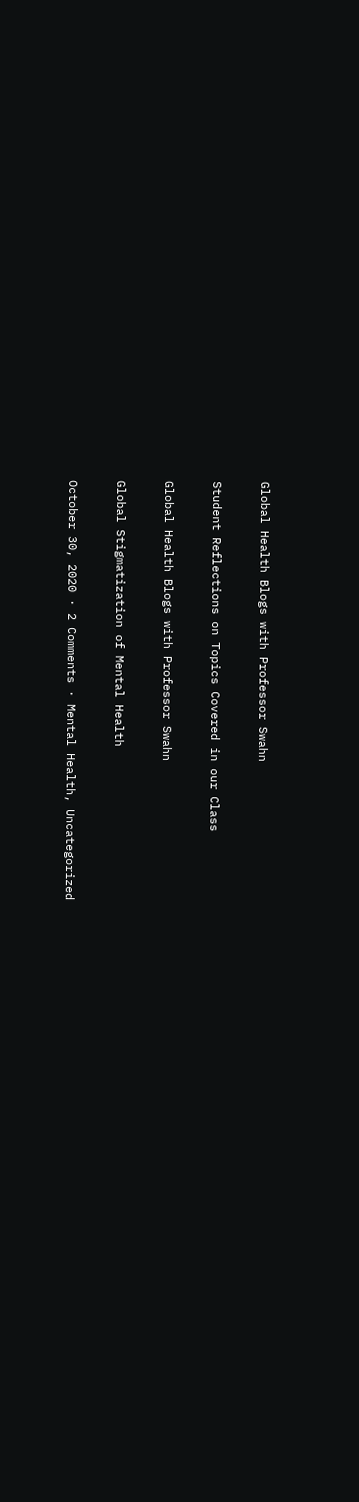Global Health Blogs with Professor Swahn

Student Reflections on Topics Covered in our Class

Global Health Blogs with Professor Swahn

Global Stigmatization of Mental Health

October 30, 2020 · 2 Comments · Mental Health, Uncategorized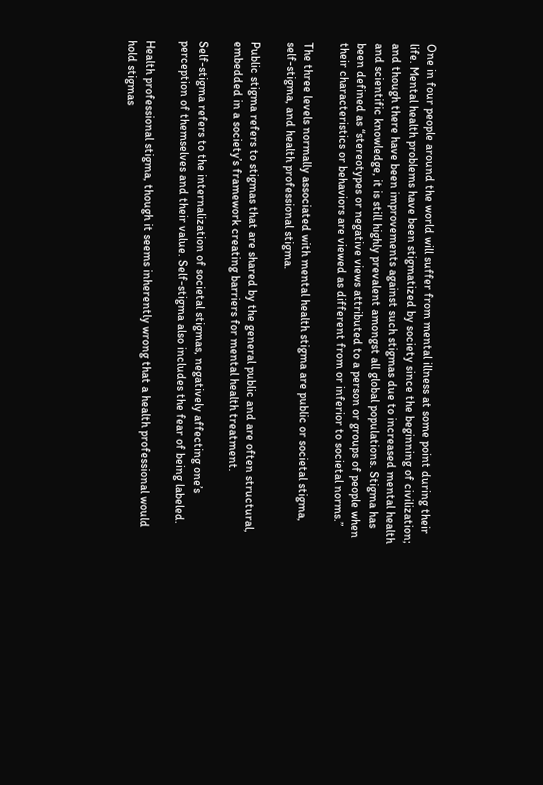One in four people around the world will suffer from mental illness at some point during their life. Mental health problems have been stigmatized by society since the beginning of civilization; and though there have been improvements against such stigmas due to increased mental health and scientific knowledge, it is still highly prevalent amongst all global populations. Stigma has been defined as “stereotypes or negative views attributed to a person or groups of people when their characteristics or behaviors are viewed as different from or inferior to societal norms.”

The three levels normally associated with mental health stigma are public or societal stigma, self-stigma, and health professional stigma.

Public stigma refers to stigmas that are shared by the general public and are often structural, embedded in a society’s framework creating barriers for mental health treatment.

Self-stigma refers to the internalization of societal stigmas, negatively affecting one’s perception of themselves and their value. Self-stigma also includes the fear of being labeled.

Health professional stigma, though it seems inherently wrong that a health professional would hold stigmas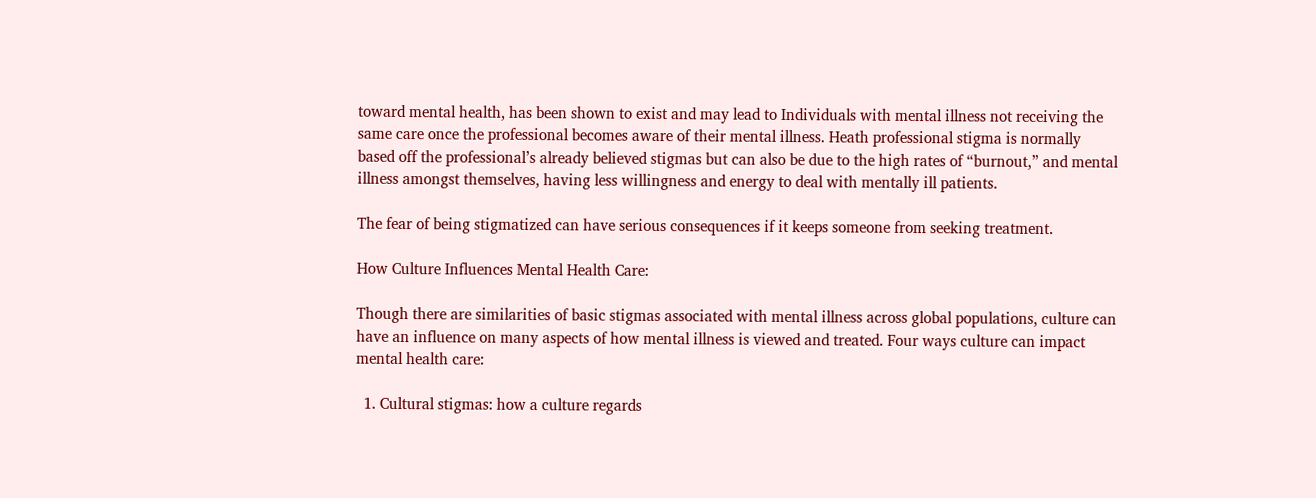toward mental health, has been shown to exist and may lead to Individuals with mental illness not receiving the same care once the professional becomes aware of their mental illness. Heath professional stigma is normally based off the professional’s already believed stigmas but can also be due to the high rates of “burnout,” and mental illness amongst themselves, having less willingness and energy to deal with mentally ill patients.

The fear of being stigmatized can have serious consequences if it keeps someone from seeking treatment.

How Culture Influences Mental Health Care:

Though there are similarities of basic stigmas associated with mental illness across global populations, culture can have an influence on many aspects of how mental illness is viewed and treated. Four ways culture can impact mental health care:

  1. Cultural stigmas: how a culture regards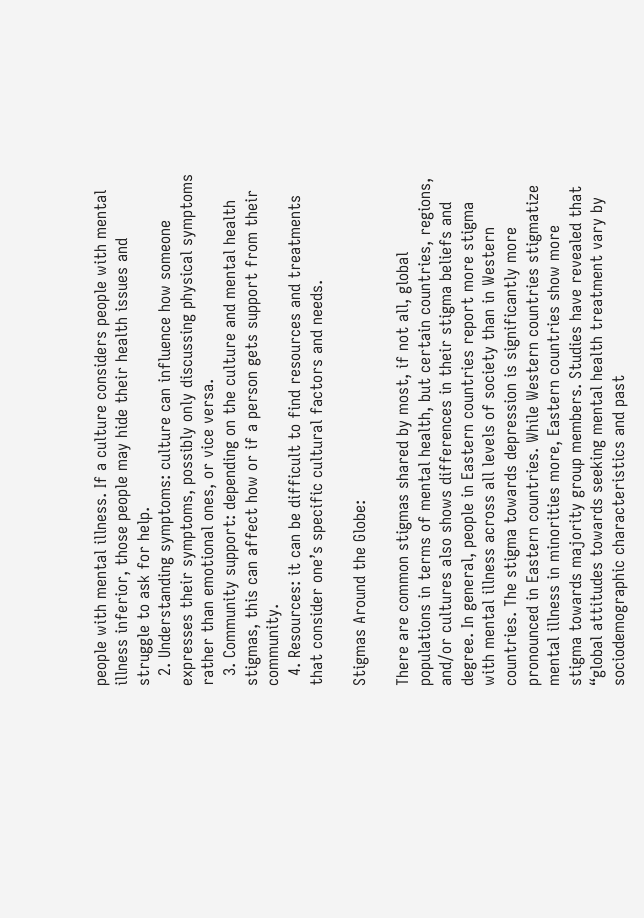people with mental illness. If a culture considers people with mental illness inferior, those people may hide their health issues and struggle to ask for help.
  2. Understanding symptoms: culture can influence how someone expresses their symptoms, possibly only discussing physical symptoms rather than emotional ones, or vice versa.
  3. Community support: depending on the culture and mental health stigmas, this can affect how or if a person gets support from their community.
  4. Resources: it can be difficult to find resources and treatments that consider one’s specific cultural factors and needs.

Stigmas Around the Globe:

There are common stigmas shared by most, if not all, global populations in terms of mental health, but certain countries, regions, and/or cultures also shows differences in their stigma beliefs and degree. In general, people in Eastern countries report more stigma with mental illness across all levels of society than in Western countries. The stigma towards depression is significantly more pronounced in Eastern countries. While Western countries stigmatize mental illness in minorities more, Eastern countries show more stigma towards majority group members. Studies have revealed that “global attitudes towards seeking mental health treatment vary by sociodemographic characteristics and past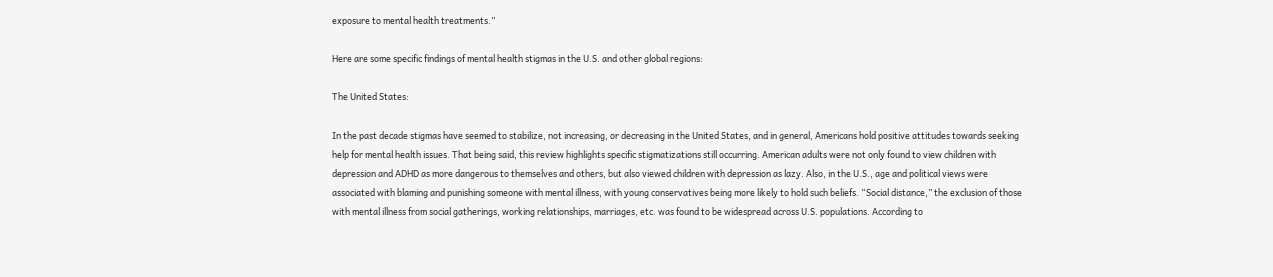exposure to mental health treatments.”

Here are some specific findings of mental health stigmas in the U.S. and other global regions:

The United States:

In the past decade stigmas have seemed to stabilize, not increasing, or decreasing in the United States, and in general, Americans hold positive attitudes towards seeking help for mental health issues. That being said, this review highlights specific stigmatizations still occurring. American adults were not only found to view children with depression and ADHD as more dangerous to themselves and others, but also viewed children with depression as lazy. Also, in the U.S., age and political views were associated with blaming and punishing someone with mental illness, with young conservatives being more likely to hold such beliefs. “Social distance,” the exclusion of those with mental illness from social gatherings, working relationships, marriages, etc. was found to be widespread across U.S. populations. According to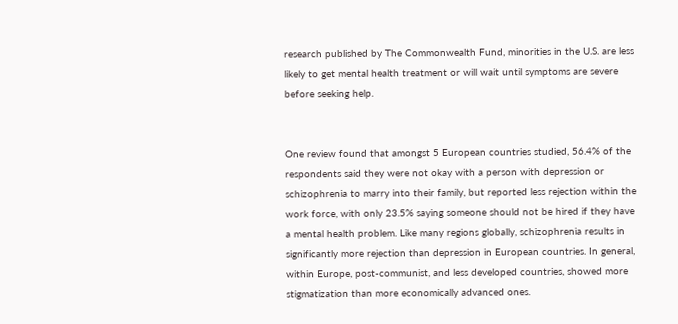research published by The Commonwealth Fund, minorities in the U.S. are less likely to get mental health treatment or will wait until symptoms are severe before seeking help.


One review found that amongst 5 European countries studied, 56.4% of the respondents said they were not okay with a person with depression or schizophrenia to marry into their family, but reported less rejection within the work force, with only 23.5% saying someone should not be hired if they have a mental health problem. Like many regions globally, schizophrenia results in significantly more rejection than depression in European countries. In general, within Europe, post-communist, and less developed countries, showed more stigmatization than more economically advanced ones.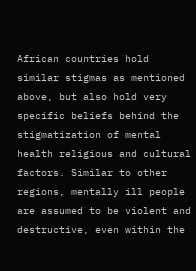African countries hold similar stigmas as mentioned above, but also hold very specific beliefs behind the stigmatization of mental health religious and cultural factors. Similar to other regions, mentally ill people are assumed to be violent and destructive, even within the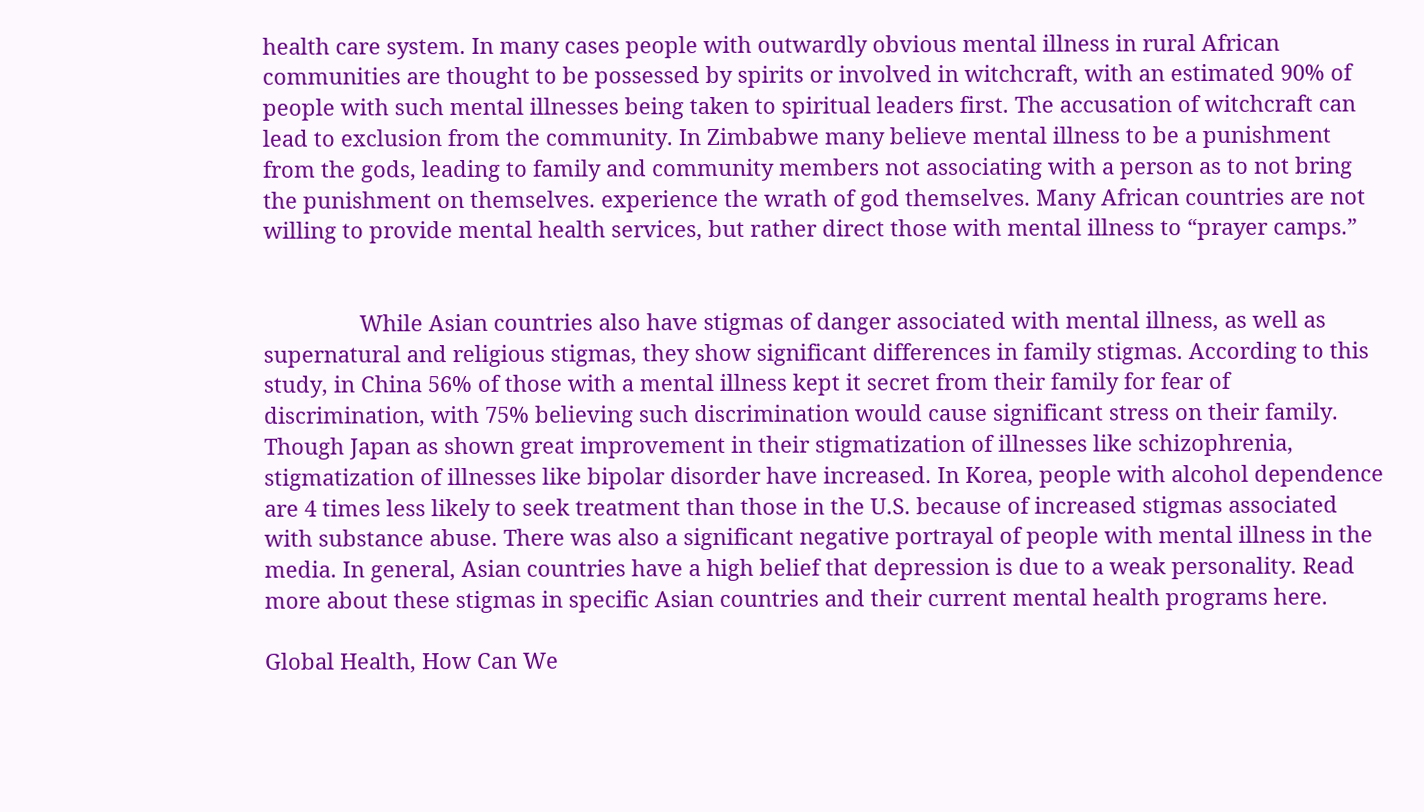health care system. In many cases people with outwardly obvious mental illness in rural African communities are thought to be possessed by spirits or involved in witchcraft, with an estimated 90% of people with such mental illnesses being taken to spiritual leaders first. The accusation of witchcraft can lead to exclusion from the community. In Zimbabwe many believe mental illness to be a punishment from the gods, leading to family and community members not associating with a person as to not bring the punishment on themselves. experience the wrath of god themselves. Many African countries are not willing to provide mental health services, but rather direct those with mental illness to “prayer camps.”


                While Asian countries also have stigmas of danger associated with mental illness, as well as supernatural and religious stigmas, they show significant differences in family stigmas. According to this study, in China 56% of those with a mental illness kept it secret from their family for fear of discrimination, with 75% believing such discrimination would cause significant stress on their family. Though Japan as shown great improvement in their stigmatization of illnesses like schizophrenia, stigmatization of illnesses like bipolar disorder have increased. In Korea, people with alcohol dependence are 4 times less likely to seek treatment than those in the U.S. because of increased stigmas associated with substance abuse. There was also a significant negative portrayal of people with mental illness in the media. In general, Asian countries have a high belief that depression is due to a weak personality. Read more about these stigmas in specific Asian countries and their current mental health programs here.

Global Health, How Can We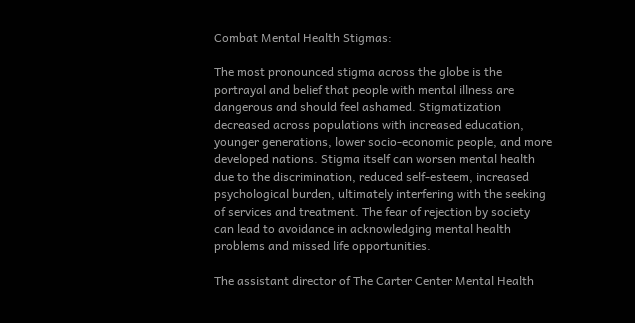Combat Mental Health Stigmas:

The most pronounced stigma across the globe is the portrayal and belief that people with mental illness are dangerous and should feel ashamed. Stigmatization decreased across populations with increased education, younger generations, lower socio-economic people, and more developed nations. Stigma itself can worsen mental health due to the discrimination, reduced self-esteem, increased psychological burden, ultimately interfering with the seeking of services and treatment. The fear of rejection by society can lead to avoidance in acknowledging mental health problems and missed life opportunities.

The assistant director of The Carter Center Mental Health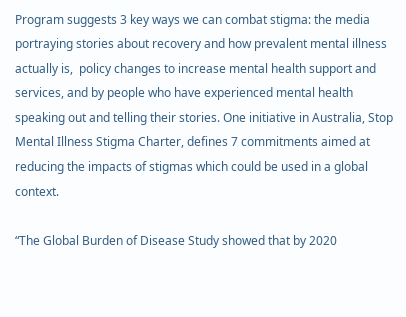Program suggests 3 key ways we can combat stigma: the media portraying stories about recovery and how prevalent mental illness actually is,  policy changes to increase mental health support and services, and by people who have experienced mental health speaking out and telling their stories. One initiative in Australia, Stop Mental Illness Stigma Charter, defines 7 commitments aimed at reducing the impacts of stigmas which could be used in a global context.

“The Global Burden of Disease Study showed that by 2020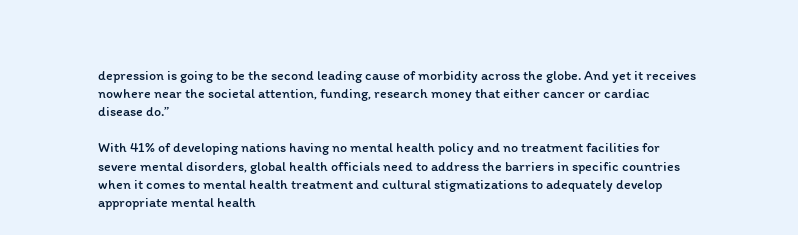depression is going to be the second leading cause of morbidity across the globe. And yet it receives nowhere near the societal attention, funding, research money that either cancer or cardiac disease do.”

With 41% of developing nations having no mental health policy and no treatment facilities for severe mental disorders, global health officials need to address the barriers in specific countries when it comes to mental health treatment and cultural stigmatizations to adequately develop appropriate mental health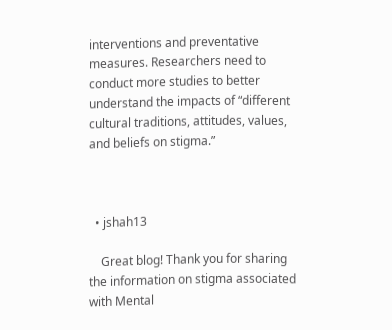interventions and preventative measures. Researchers need to conduct more studies to better understand the impacts of “different cultural traditions, attitudes, values, and beliefs on stigma.”



  • jshah13

    Great blog! Thank you for sharing the information on stigma associated with Mental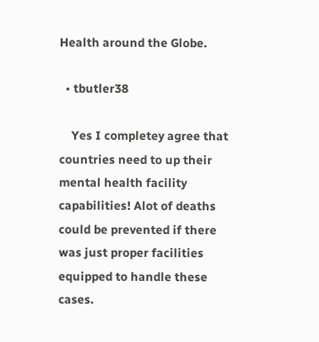Health around the Globe.

  • tbutler38

    Yes I completey agree that countries need to up their mental health facility capabilities! Alot of deaths could be prevented if there was just proper facilities equipped to handle these cases.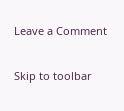Leave a Comment

Skip to toolbar